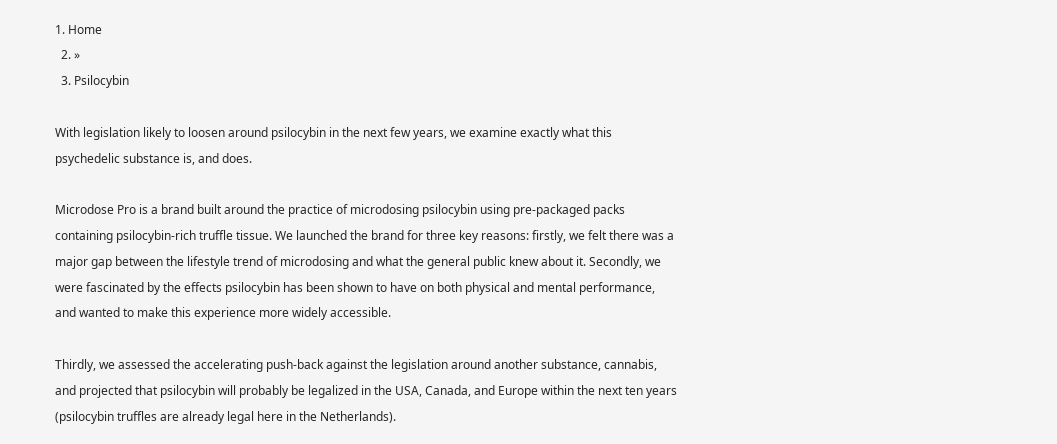1. Home
  2. »
  3. Psilocybin

With legislation likely to loosen around psilocybin in the next few years, we examine exactly what this psychedelic substance is, and does.

Microdose Pro is a brand built around the practice of microdosing psilocybin using pre-packaged packs containing psilocybin-rich truffle tissue. We launched the brand for three key reasons: firstly, we felt there was a major gap between the lifestyle trend of microdosing and what the general public knew about it. Secondly, we were fascinated by the effects psilocybin has been shown to have on both physical and mental performance, and wanted to make this experience more widely accessible.

Thirdly, we assessed the accelerating push-back against the legislation around another substance, cannabis, and projected that psilocybin will probably be legalized in the USA, Canada, and Europe within the next ten years (psilocybin truffles are already legal here in the Netherlands).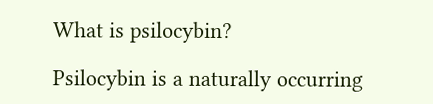What is psilocybin?

Psilocybin is a naturally occurring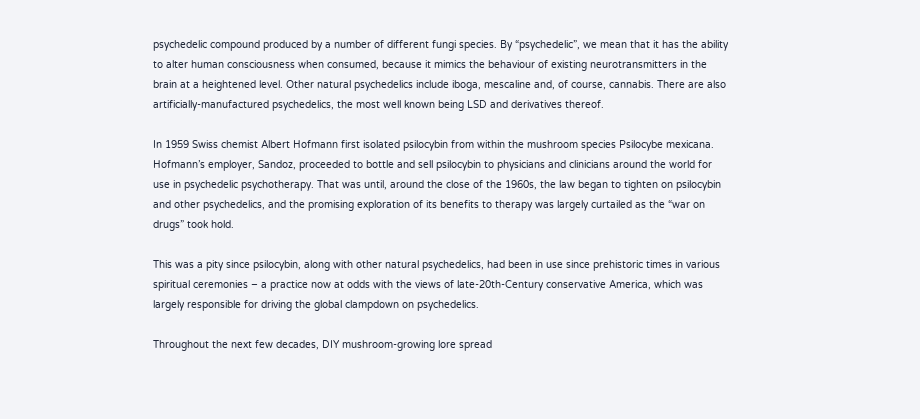psychedelic compound produced by a number of different fungi species. By “psychedelic”, we mean that it has the ability to alter human consciousness when consumed, because it mimics the behaviour of existing neurotransmitters in the brain at a heightened level. Other natural psychedelics include iboga, mescaline and, of course, cannabis. There are also artificially-manufactured psychedelics, the most well known being LSD and derivatives thereof.

In 1959 Swiss chemist Albert Hofmann first isolated psilocybin from within the mushroom species Psilocybe mexicana. Hofmann’s employer, Sandoz, proceeded to bottle and sell psilocybin to physicians and clinicians around the world for use in psychedelic psychotherapy. That was until, around the close of the 1960s, the law began to tighten on psilocybin and other psychedelics, and the promising exploration of its benefits to therapy was largely curtailed as the “war on drugs” took hold.

This was a pity since psilocybin, along with other natural psychedelics, had been in use since prehistoric times in various spiritual ceremonies – a practice now at odds with the views of late-20th-Century conservative America, which was largely responsible for driving the global clampdown on psychedelics.

Throughout the next few decades, DIY mushroom-growing lore spread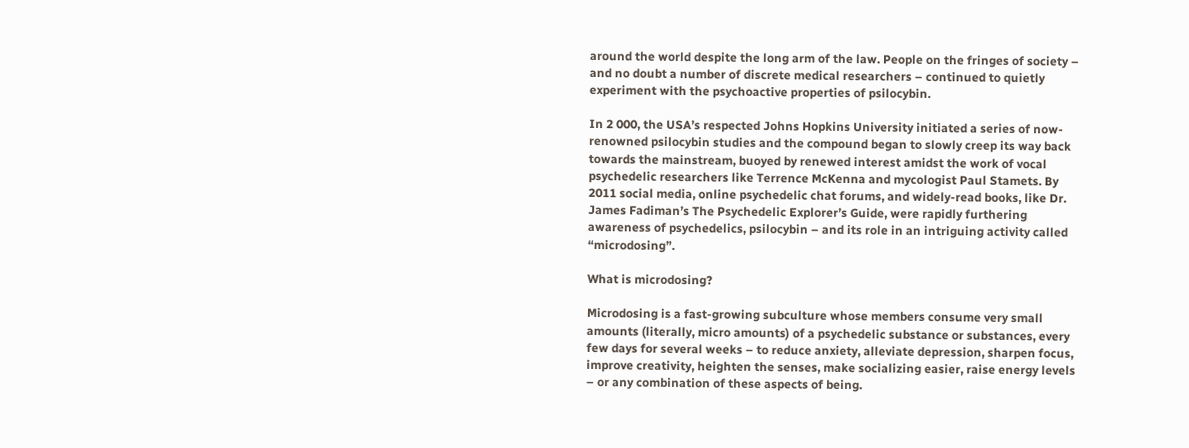around the world despite the long arm of the law. People on the fringes of society – and no doubt a number of discrete medical researchers – continued to quietly experiment with the psychoactive properties of psilocybin.

In 2 000, the USA’s respected Johns Hopkins University initiated a series of now-renowned psilocybin studies and the compound began to slowly creep its way back towards the mainstream, buoyed by renewed interest amidst the work of vocal psychedelic researchers like Terrence McKenna and mycologist Paul Stamets. By 2011 social media, online psychedelic chat forums, and widely-read books, like Dr. James Fadiman’s The Psychedelic Explorer’s Guide, were rapidly furthering awareness of psychedelics, psilocybin – and its role in an intriguing activity called “microdosing”.

What is microdosing?

Microdosing is a fast-growing subculture whose members consume very small amounts (literally, micro amounts) of a psychedelic substance or substances, every few days for several weeks – to reduce anxiety, alleviate depression, sharpen focus, improve creativity, heighten the senses, make socializing easier, raise energy levels – or any combination of these aspects of being.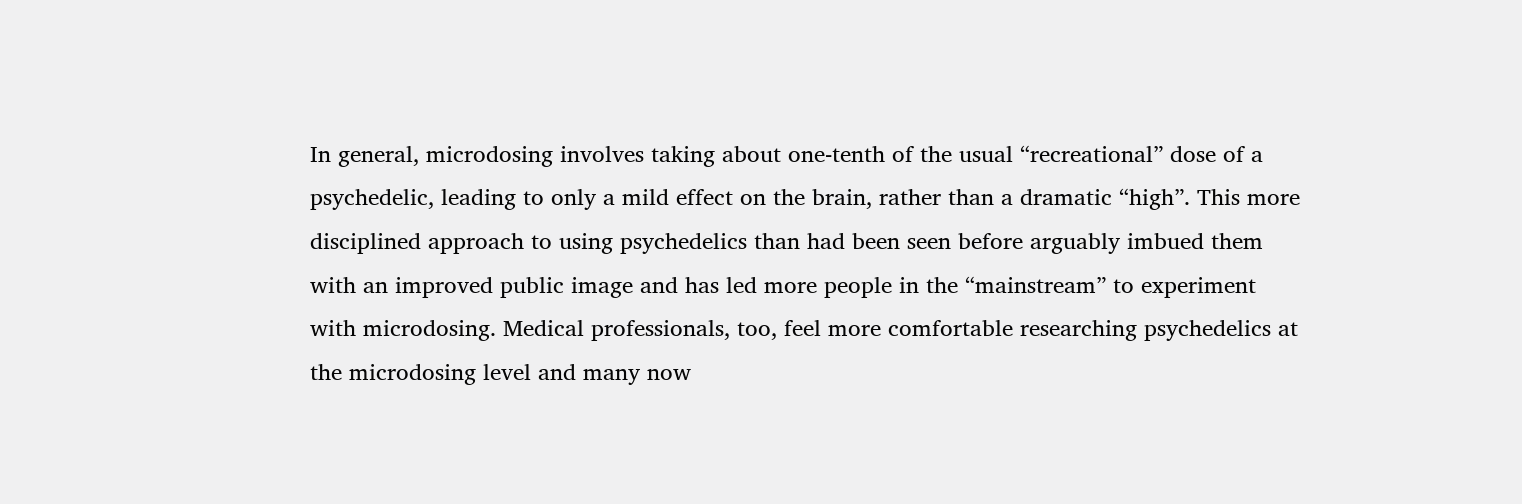In general, microdosing involves taking about one-tenth of the usual “recreational” dose of a psychedelic, leading to only a mild effect on the brain, rather than a dramatic “high”. This more disciplined approach to using psychedelics than had been seen before arguably imbued them with an improved public image and has led more people in the “mainstream” to experiment with microdosing. Medical professionals, too, feel more comfortable researching psychedelics at the microdosing level and many now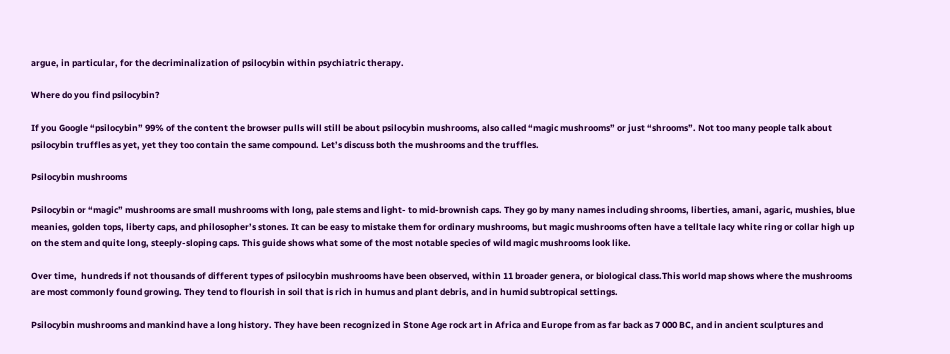argue, in particular, for the decriminalization of psilocybin within psychiatric therapy.

Where do you find psilocybin?

If you Google “psilocybin” 99% of the content the browser pulls will still be about psilocybin mushrooms, also called “magic mushrooms” or just “shrooms”. Not too many people talk about psilocybin truffles as yet, yet they too contain the same compound. Let’s discuss both the mushrooms and the truffles.

Psilocybin mushrooms

Psilocybin or “magic” mushrooms are small mushrooms with long, pale stems and light- to mid-brownish caps. They go by many names including shrooms, liberties, amani, agaric, mushies, blue meanies, golden tops, liberty caps, and philosopher’s stones. It can be easy to mistake them for ordinary mushrooms, but magic mushrooms often have a telltale lacy white ring or collar high up on the stem and quite long, steeply-sloping caps. This guide shows what some of the most notable species of wild magic mushrooms look like.

Over time,  hundreds if not thousands of different types of psilocybin mushrooms have been observed, within 11 broader genera, or biological class.This world map shows where the mushrooms are most commonly found growing. They tend to flourish in soil that is rich in humus and plant debris, and in humid subtropical settings.

Psilocybin mushrooms and mankind have a long history. They have been recognized in Stone Age rock art in Africa and Europe from as far back as 7 000 BC, and in ancient sculptures and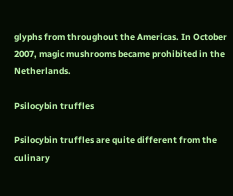glyphs from throughout the Americas. In October 2007, magic mushrooms became prohibited in the Netherlands.

Psilocybin truffles

Psilocybin truffles are quite different from the culinary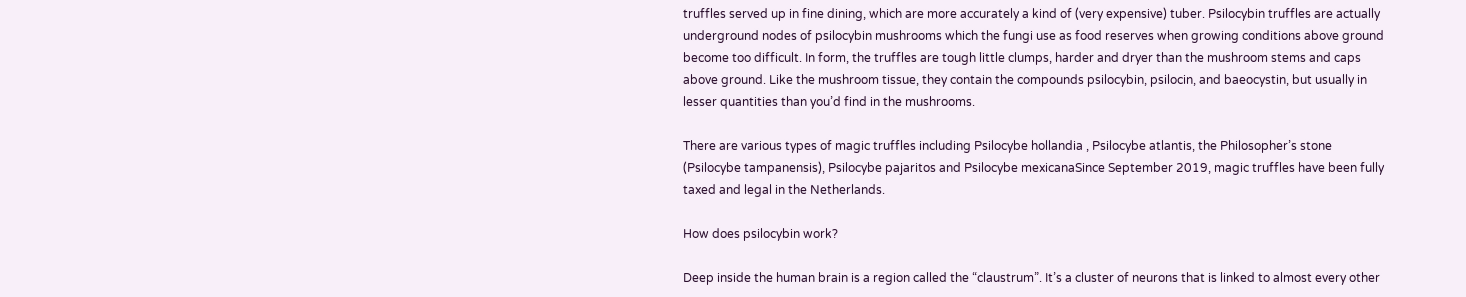truffles served up in fine dining, which are more accurately a kind of (very expensive) tuber. Psilocybin truffles are actually underground nodes of psilocybin mushrooms which the fungi use as food reserves when growing conditions above ground become too difficult. In form, the truffles are tough little clumps, harder and dryer than the mushroom stems and caps above ground. Like the mushroom tissue, they contain the compounds psilocybin, psilocin, and baeocystin, but usually in lesser quantities than you’d find in the mushrooms.

There are various types of magic truffles including Psilocybe hollandia , Psilocybe atlantis, the Philosopher’s stone (Psilocybe tampanensis), Psilocybe pajaritos and Psilocybe mexicanaSince September 2019, magic truffles have been fully taxed and legal in the Netherlands.

How does psilocybin work?

Deep inside the human brain is a region called the “claustrum”. It’s a cluster of neurons that is linked to almost every other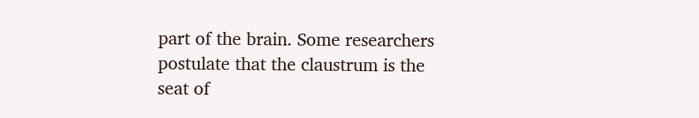part of the brain. Some researchers postulate that the claustrum is the seat of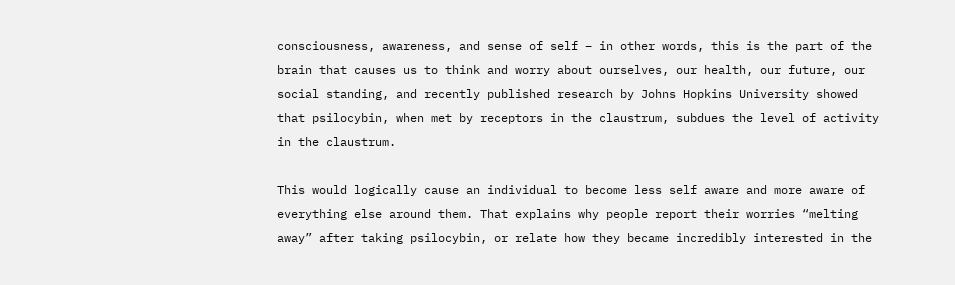consciousness, awareness, and sense of self – in other words, this is the part of the brain that causes us to think and worry about ourselves, our health, our future, our social standing, and recently published research by Johns Hopkins University showed that psilocybin, when met by receptors in the claustrum, subdues the level of activity in the claustrum.

This would logically cause an individual to become less self aware and more aware of everything else around them. That explains why people report their worries “melting away” after taking psilocybin, or relate how they became incredibly interested in the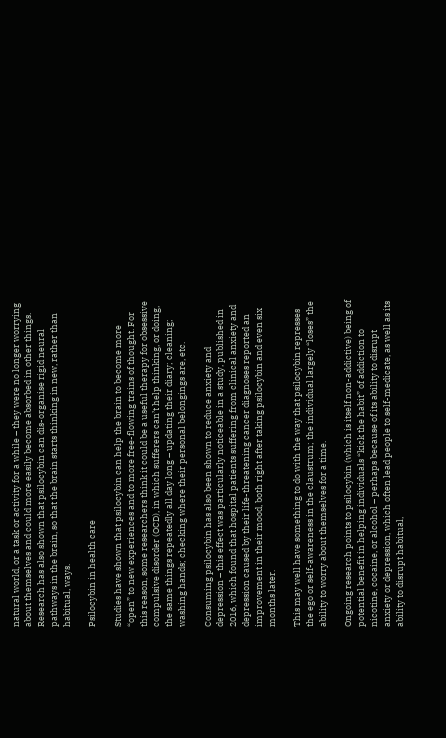natural world, or a task or activity for a while – they were no longer worrying about themselves and could more easily become absorbed in other things. Research has also shown that psilocybin can dis-organise rigid neural pathways in the brain, so that the brain starts thinking in new, rather than habitual, ways.

Psilocybin in health care

Studies have shown that psilocybin can help the brain to become more “open” to new experiences and to more free-flowing trains of thought. For this reason, some researchers think it could be a useful therapy for obsessive compulsive disorder (OCD), in which sufferers can’t help thinking, or doing, the same things repeatedly all day long – updating their diary; cleaning; washing hands; checking where their personal belongings are, etc.

Consuming psilocybin has also been shown to reduce anxiety and depression – this effect was particularly noticeable in a study, published in 2016, which found that hospital patients suffering from clinical anxiety and depression caused by their life-threatening cancer diagnoses reported an improvement in their mood, both right after taking psilocybin and even six months later.

This may well have something to do with the way that psilocybin represses the ego or self-awareness in the claustrum; the individual largely “loses” the ability to worry about themselves for a time.

Ongoing research points to psilocybin (which is itself non-addictive) being of potential benefit in helping individuals “kick the habit” of addiction to nicotine, cocaine, or alcohol – perhaps because of its ability to disrupt anxiety or depression, which often lead people to self-medicate, as well as its ability to disrupt habitual,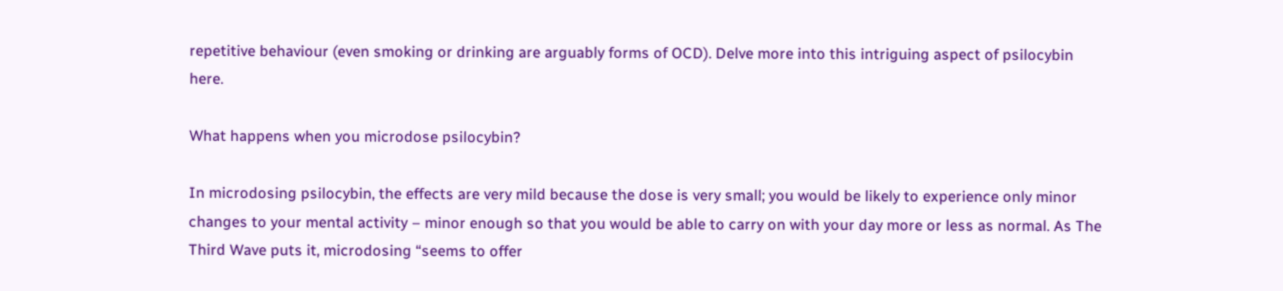repetitive behaviour (even smoking or drinking are arguably forms of OCD). Delve more into this intriguing aspect of psilocybin here.

What happens when you microdose psilocybin?

In microdosing psilocybin, the effects are very mild because the dose is very small; you would be likely to experience only minor changes to your mental activity – minor enough so that you would be able to carry on with your day more or less as normal. As The Third Wave puts it, microdosing “seems to offer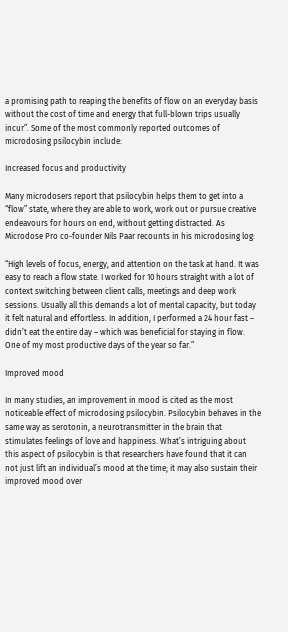a promising path to reaping the benefits of flow on an everyday basis without the cost of time and energy that full-blown trips usually incur”. Some of the most commonly reported outcomes of microdosing psilocybin include:

Increased focus and productivity

Many microdosers report that psilocybin helps them to get into a “flow” state, where they are able to work, work out or pursue creative endeavours for hours on end, without getting distracted. As Microdose Pro co-founder Nils Paar recounts in his microdosing log:

“High levels of focus, energy, and attention on the task at hand. It was easy to reach a flow state. I worked for 10 hours straight with a lot of context switching between client calls, meetings and deep work sessions. Usually all this demands a lot of mental capacity, but today it felt natural and effortless. In addition, I performed a 24 hour fast – didn’t eat the entire day – which was beneficial for staying in flow. One of my most productive days of the year so far.”

Improved mood

In many studies, an improvement in mood is cited as the most noticeable effect of microdosing psilocybin. Psilocybin behaves in the same way as serotonin, a neurotransmitter in the brain that stimulates feelings of love and happiness. What’s intriguing about this aspect of psilocybin is that researchers have found that it can not just lift an individual’s mood at the time; it may also sustain their improved mood over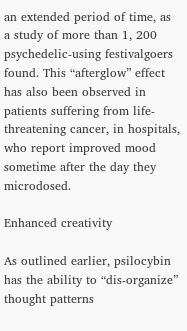an extended period of time, as a study of more than 1, 200 psychedelic-using festivalgoers found. This “afterglow” effect has also been observed in patients suffering from life-threatening cancer, in hospitals, who report improved mood sometime after the day they microdosed.

Enhanced creativity

As outlined earlier, psilocybin has the ability to “dis-organize” thought patterns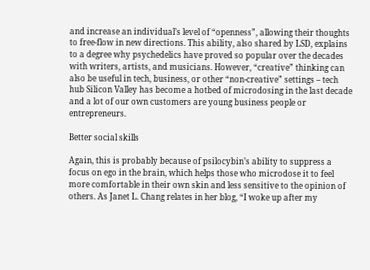and increase an individual’s level of “openness”, allowing their thoughts to free-flow in new directions. This ability, also shared by LSD, explains to a degree why psychedelics have proved so popular over the decades with writers, artists, and musicians. However, “creative” thinking can also be useful in tech, business, or other “non-creative” settings – tech hub Silicon Valley has become a hotbed of microdosing in the last decade and a lot of our own customers are young business people or entrepreneurs.

Better social skills

Again, this is probably because of psilocybin’s ability to suppress a focus on ego in the brain, which helps those who microdose it to feel more comfortable in their own skin and less sensitive to the opinion of others. As Janet L. Chang relates in her blog, “I woke up after my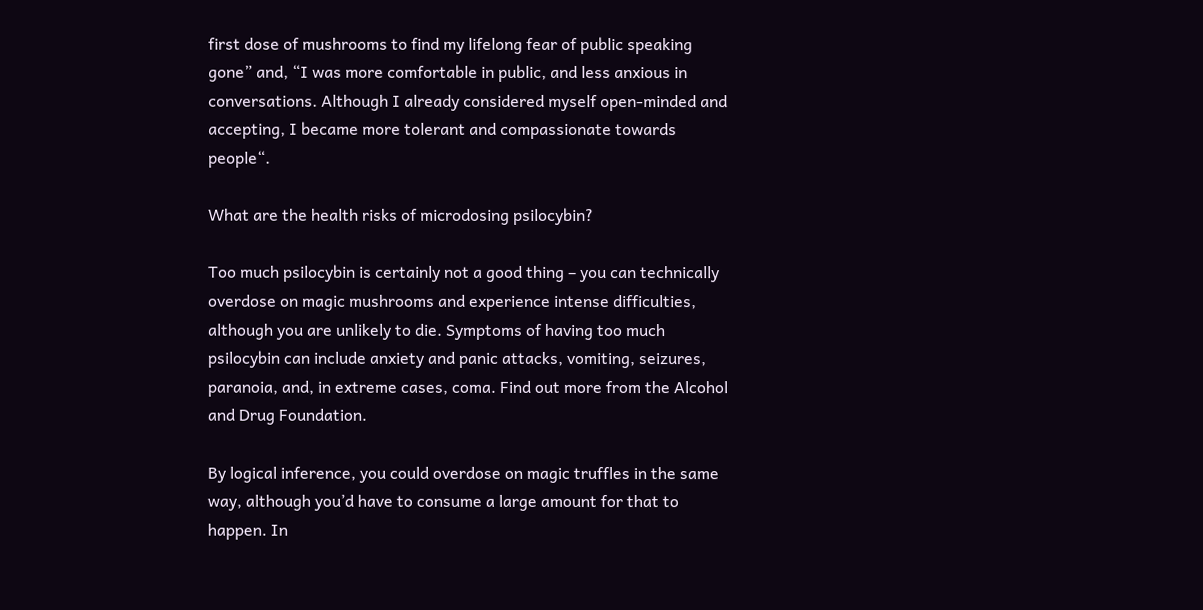first dose of mushrooms to find my lifelong fear of public speaking gone” and, “I was more comfortable in public, and less anxious in conversations. Although I already considered myself open-minded and accepting, I became more tolerant and compassionate towards people“.

What are the health risks of microdosing psilocybin?

Too much psilocybin is certainly not a good thing – you can technically overdose on magic mushrooms and experience intense difficulties, although you are unlikely to die. Symptoms of having too much psilocybin can include anxiety and panic attacks, vomiting, seizures, paranoia, and, in extreme cases, coma. Find out more from the Alcohol and Drug Foundation.

By logical inference, you could overdose on magic truffles in the same way, although you’d have to consume a large amount for that to happen. In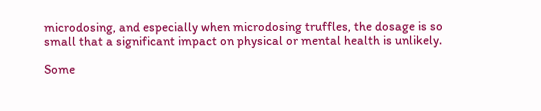microdosing, and especially when microdosing truffles, the dosage is so small that a significant impact on physical or mental health is unlikely.

Some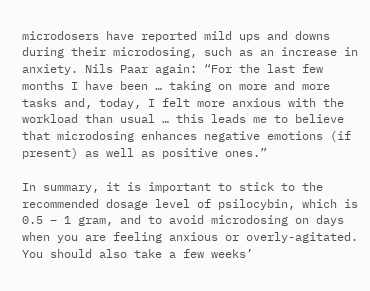microdosers have reported mild ups and downs during their microdosing, such as an increase in anxiety. Nils Paar again: “For the last few months I have been … taking on more and more tasks and, today, I felt more anxious with the workload than usual … this leads me to believe that microdosing enhances negative emotions (if present) as well as positive ones.”

In summary, it is important to stick to the recommended dosage level of psilocybin, which is 0.5 – 1 gram, and to avoid microdosing on days when you are feeling anxious or overly-agitated. You should also take a few weeks’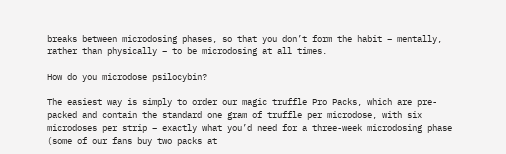breaks between microdosing phases, so that you don’t form the habit – mentally, rather than physically – to be microdosing at all times.

How do you microdose psilocybin?

The easiest way is simply to order our magic truffle Pro Packs, which are pre-packed and contain the standard one gram of truffle per microdose, with six microdoses per strip – exactly what you’d need for a three-week microdosing phase (some of our fans buy two packs at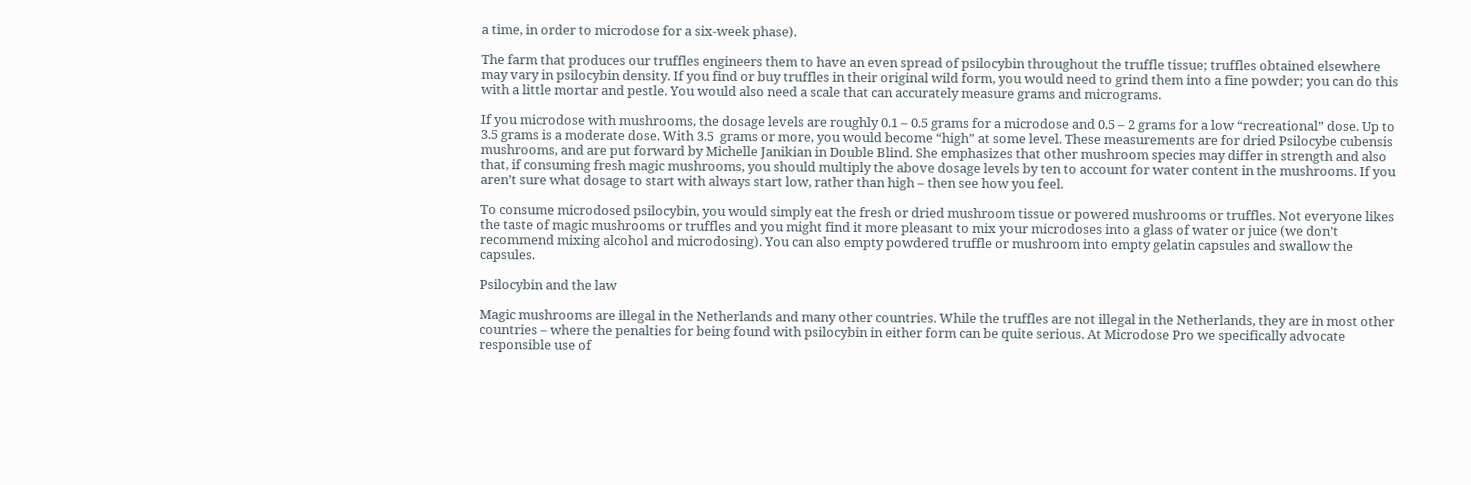a time, in order to microdose for a six-week phase).

The farm that produces our truffles engineers them to have an even spread of psilocybin throughout the truffle tissue; truffles obtained elsewhere may vary in psilocybin density. If you find or buy truffles in their original wild form, you would need to grind them into a fine powder; you can do this with a little mortar and pestle. You would also need a scale that can accurately measure grams and micrograms.

If you microdose with mushrooms, the dosage levels are roughly 0.1 – 0.5 grams for a microdose and 0.5 – 2 grams for a low “recreational” dose. Up to 3.5 grams is a moderate dose. With 3.5  grams or more, you would become “high” at some level. These measurements are for dried Psilocybe cubensis mushrooms, and are put forward by Michelle Janikian in Double Blind. She emphasizes that other mushroom species may differ in strength and also that, if consuming fresh magic mushrooms, you should multiply the above dosage levels by ten to account for water content in the mushrooms. If you aren’t sure what dosage to start with always start low, rather than high – then see how you feel.

To consume microdosed psilocybin, you would simply eat the fresh or dried mushroom tissue or powered mushrooms or truffles. Not everyone likes the taste of magic mushrooms or truffles and you might find it more pleasant to mix your microdoses into a glass of water or juice (we don’t recommend mixing alcohol and microdosing). You can also empty powdered truffle or mushroom into empty gelatin capsules and swallow the capsules.

Psilocybin and the law

Magic mushrooms are illegal in the Netherlands and many other countries. While the truffles are not illegal in the Netherlands, they are in most other countries – where the penalties for being found with psilocybin in either form can be quite serious. At Microdose Pro we specifically advocate responsible use of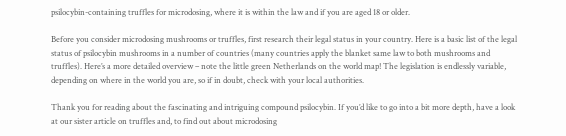psilocybin-containing truffles for microdosing, where it is within the law and if you are aged 18 or older.

Before you consider microdosing mushrooms or truffles, first research their legal status in your country. Here is a basic list of the legal status of psilocybin mushrooms in a number of countries (many countries apply the blanket same law to both mushrooms and truffles). Here’s a more detailed overview – note the little green Netherlands on the world map! The legislation is endlessly variable, depending on where in the world you are, so if in doubt, check with your local authorities.

Thank you for reading about the fascinating and intriguing compound psilocybin. If you’d like to go into a bit more depth, have a look at our sister article on truffles and, to find out about microdosing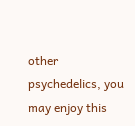other psychedelics, you may enjoy this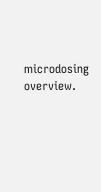microdosing overview.